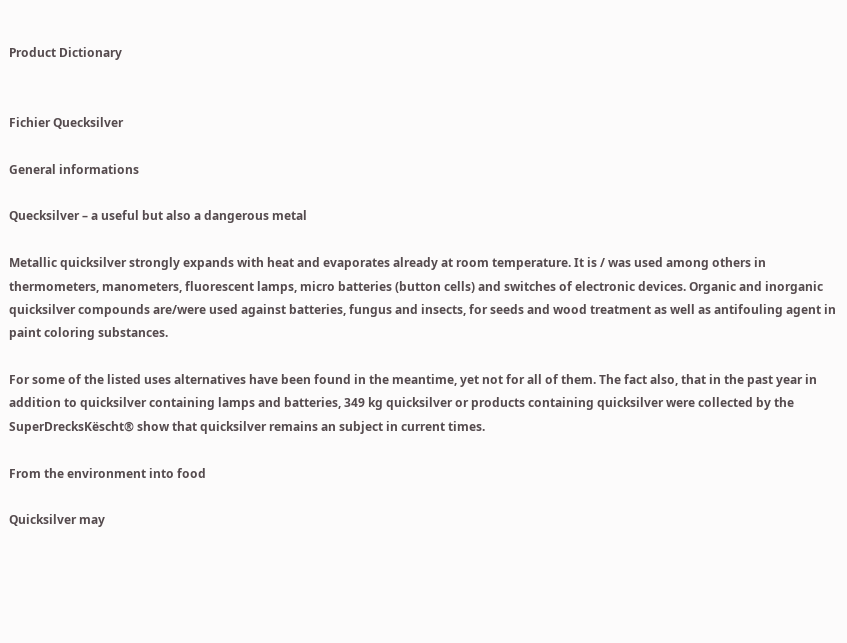Product Dictionary


Fichier Quecksilver

General informations

Quecksilver – a useful but also a dangerous metal

Metallic quicksilver strongly expands with heat and evaporates already at room temperature. It is / was used among others in thermometers, manometers, fluorescent lamps, micro batteries (button cells) and switches of electronic devices. Organic and inorganic quicksilver compounds are/were used against batteries, fungus and insects, for seeds and wood treatment as well as antifouling agent in paint coloring substances.

For some of the listed uses alternatives have been found in the meantime, yet not for all of them. The fact also, that in the past year in addition to quicksilver containing lamps and batteries, 349 kg quicksilver or products containing quicksilver were collected by the SuperDrecksKëscht® show that quicksilver remains an subject in current times.

From the environment into food

Quicksilver may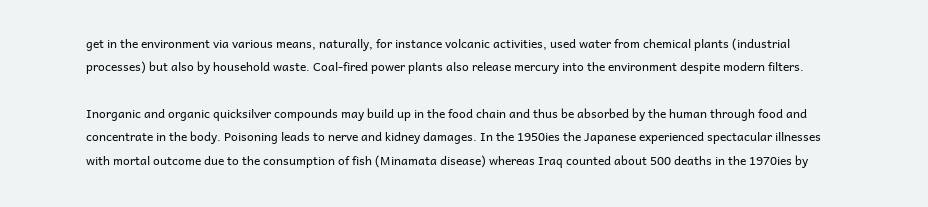get in the environment via various means, naturally, for instance volcanic activities, used water from chemical plants (industrial processes) but also by household waste. Coal-fired power plants also release mercury into the environment despite modern filters.

Inorganic and organic quicksilver compounds may build up in the food chain and thus be absorbed by the human through food and concentrate in the body. Poisoning leads to nerve and kidney damages. In the 1950ies the Japanese experienced spectacular illnesses with mortal outcome due to the consumption of fish (Minamata disease) whereas Iraq counted about 500 deaths in the 1970ies by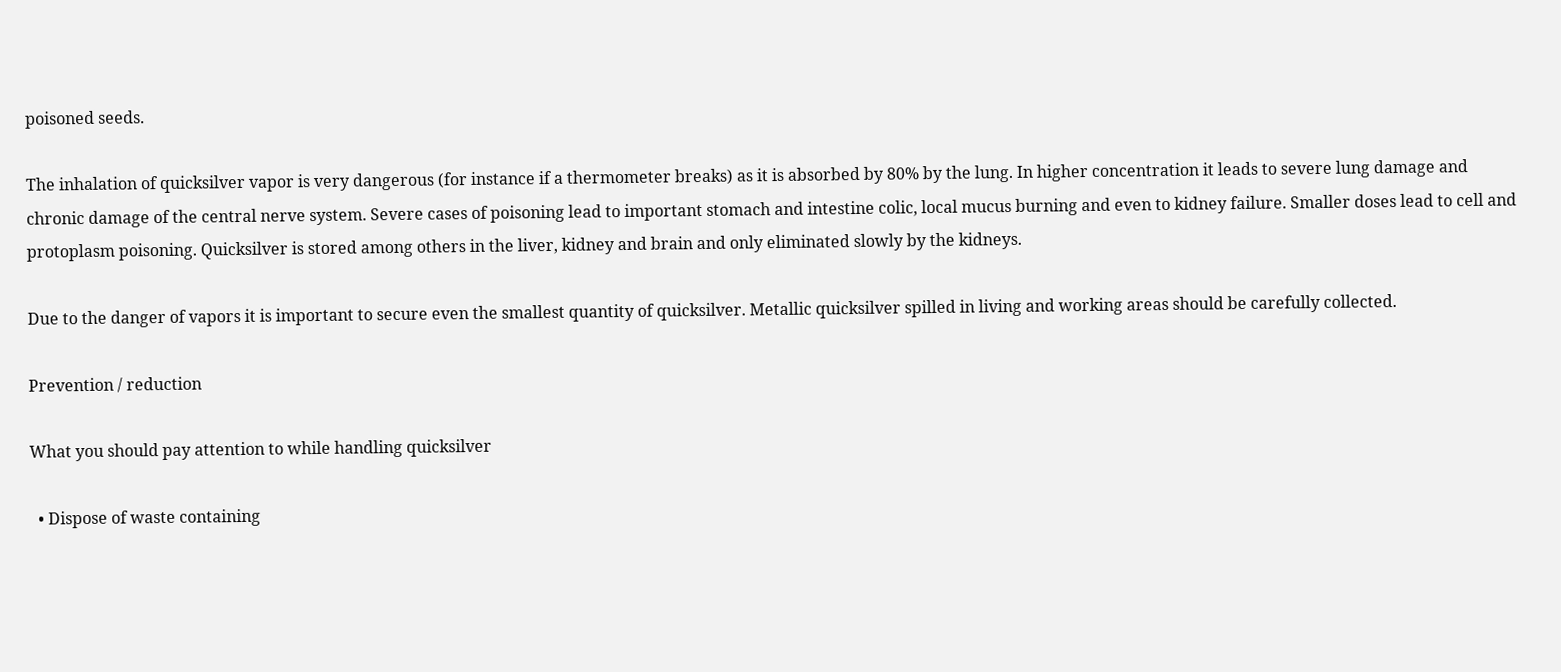poisoned seeds.

The inhalation of quicksilver vapor is very dangerous (for instance if a thermometer breaks) as it is absorbed by 80% by the lung. In higher concentration it leads to severe lung damage and chronic damage of the central nerve system. Severe cases of poisoning lead to important stomach and intestine colic, local mucus burning and even to kidney failure. Smaller doses lead to cell and protoplasm poisoning. Quicksilver is stored among others in the liver, kidney and brain and only eliminated slowly by the kidneys.

Due to the danger of vapors it is important to secure even the smallest quantity of quicksilver. Metallic quicksilver spilled in living and working areas should be carefully collected.

Prevention / reduction

What you should pay attention to while handling quicksilver

  • Dispose of waste containing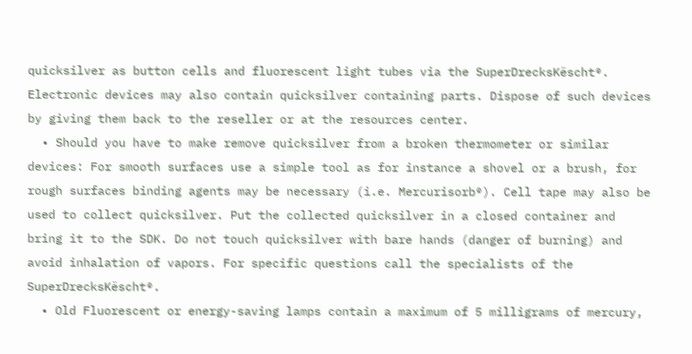quicksilver as button cells and fluorescent light tubes via the SuperDrecksKëscht®. Electronic devices may also contain quicksilver containing parts. Dispose of such devices by giving them back to the reseller or at the resources center.
  • Should you have to make remove quicksilver from a broken thermometer or similar devices: For smooth surfaces use a simple tool as for instance a shovel or a brush, for rough surfaces binding agents may be necessary (i.e. Mercurisorb®). Cell tape may also be used to collect quicksilver. Put the collected quicksilver in a closed container and bring it to the SDK. Do not touch quicksilver with bare hands (danger of burning) and avoid inhalation of vapors. For specific questions call the specialists of the SuperDrecksKëscht®.
  • Old Fluorescent or energy-saving lamps contain a maximum of 5 milligrams of mercury,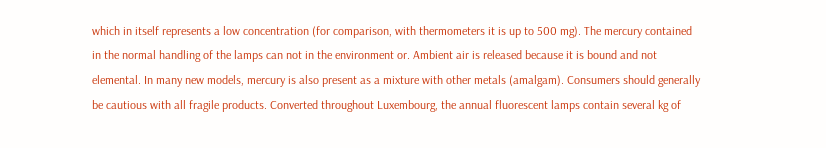which in itself represents a low concentration (for comparison, with thermometers it is up to 500 mg). The mercury contained in the normal handling of the lamps can not in the environment or. Ambient air is released because it is bound and not elemental. In many new models, mercury is also present as a mixture with other metals (amalgam). Consumers should generally be cautious with all fragile products. Converted throughout Luxembourg, the annual fluorescent lamps contain several kg of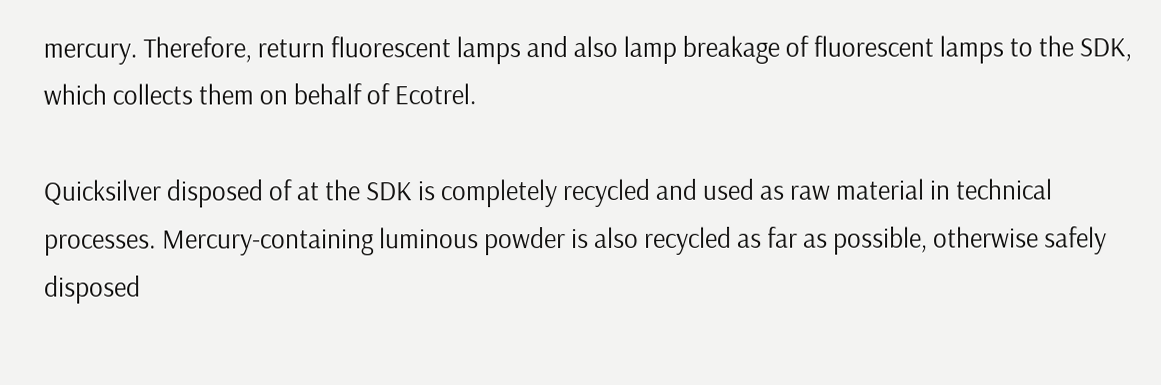mercury. Therefore, return fluorescent lamps and also lamp breakage of fluorescent lamps to the SDK, which collects them on behalf of Ecotrel.

Quicksilver disposed of at the SDK is completely recycled and used as raw material in technical processes. Mercury-containing luminous powder is also recycled as far as possible, otherwise safely disposed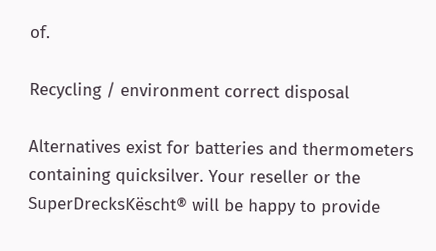of.

Recycling / environment correct disposal

Alternatives exist for batteries and thermometers containing quicksilver. Your reseller or the SuperDrecksKëscht® will be happy to provide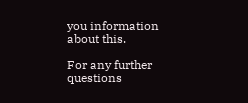you information about this.

For any further questions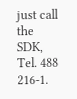just call the SDK, Tel. 488 216-1.